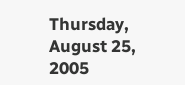Thursday, August 25, 2005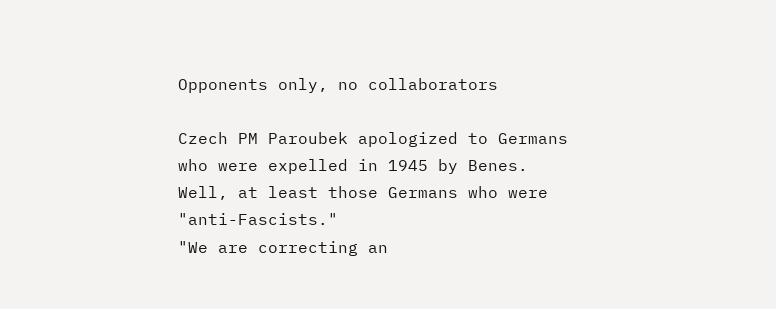Opponents only, no collaborators

Czech PM Paroubek apologized to Germans who were expelled in 1945 by Benes. Well, at least those Germans who were "anti-Fascists."
"We are correcting an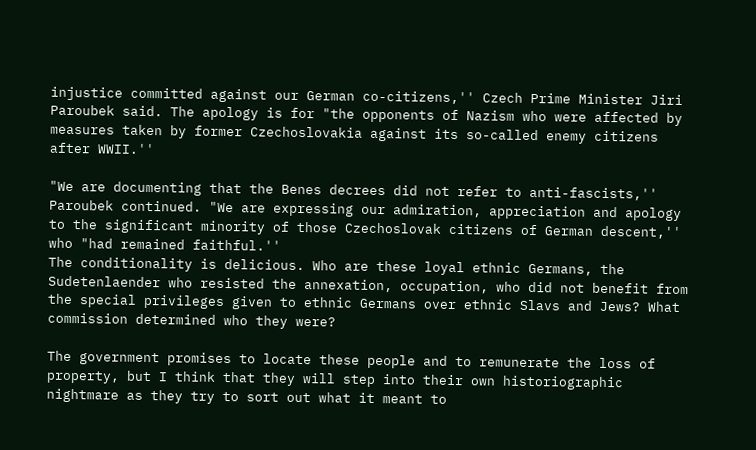injustice committed against our German co-citizens,'' Czech Prime Minister Jiri Paroubek said. The apology is for "the opponents of Nazism who were affected by measures taken by former Czechoslovakia against its so-called enemy citizens after WWII.''

"We are documenting that the Benes decrees did not refer to anti-fascists,'' Paroubek continued. "We are expressing our admiration, appreciation and apology to the significant minority of those Czechoslovak citizens of German descent,'' who "had remained faithful.''
The conditionality is delicious. Who are these loyal ethnic Germans, the Sudetenlaender who resisted the annexation, occupation, who did not benefit from the special privileges given to ethnic Germans over ethnic Slavs and Jews? What commission determined who they were?

The government promises to locate these people and to remunerate the loss of property, but I think that they will step into their own historiographic nightmare as they try to sort out what it meant to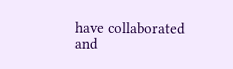have collaborated and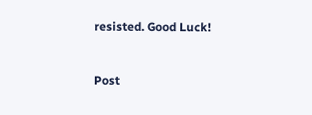resisted. Good Luck!


Post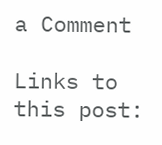a Comment

Links to this post: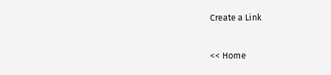Create a Link

<< Home